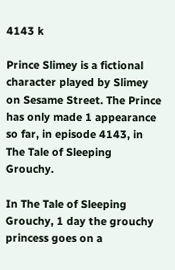4143 k

Prince Slimey is a fictional character played by Slimey on Sesame Street. The Prince has only made 1 appearance so far, in episode 4143, in The Tale of Sleeping Grouchy.

In The Tale of Sleeping Grouchy, 1 day the grouchy princess goes on a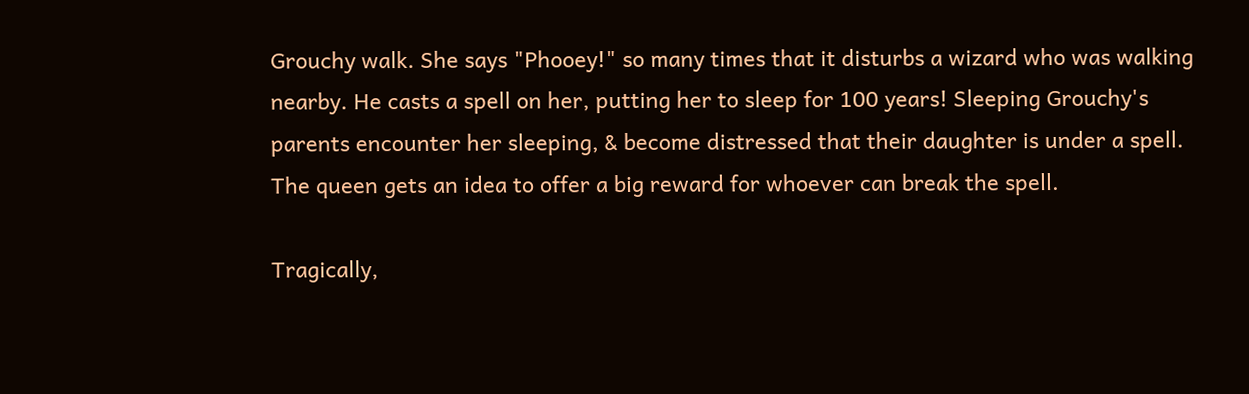Grouchy walk. She says "Phooey!" so many times that it disturbs a wizard who was walking nearby. He casts a spell on her, putting her to sleep for 100 years! Sleeping Grouchy's parents encounter her sleeping, & become distressed that their daughter is under a spell. The queen gets an idea to offer a big reward for whoever can break the spell.

Tragically,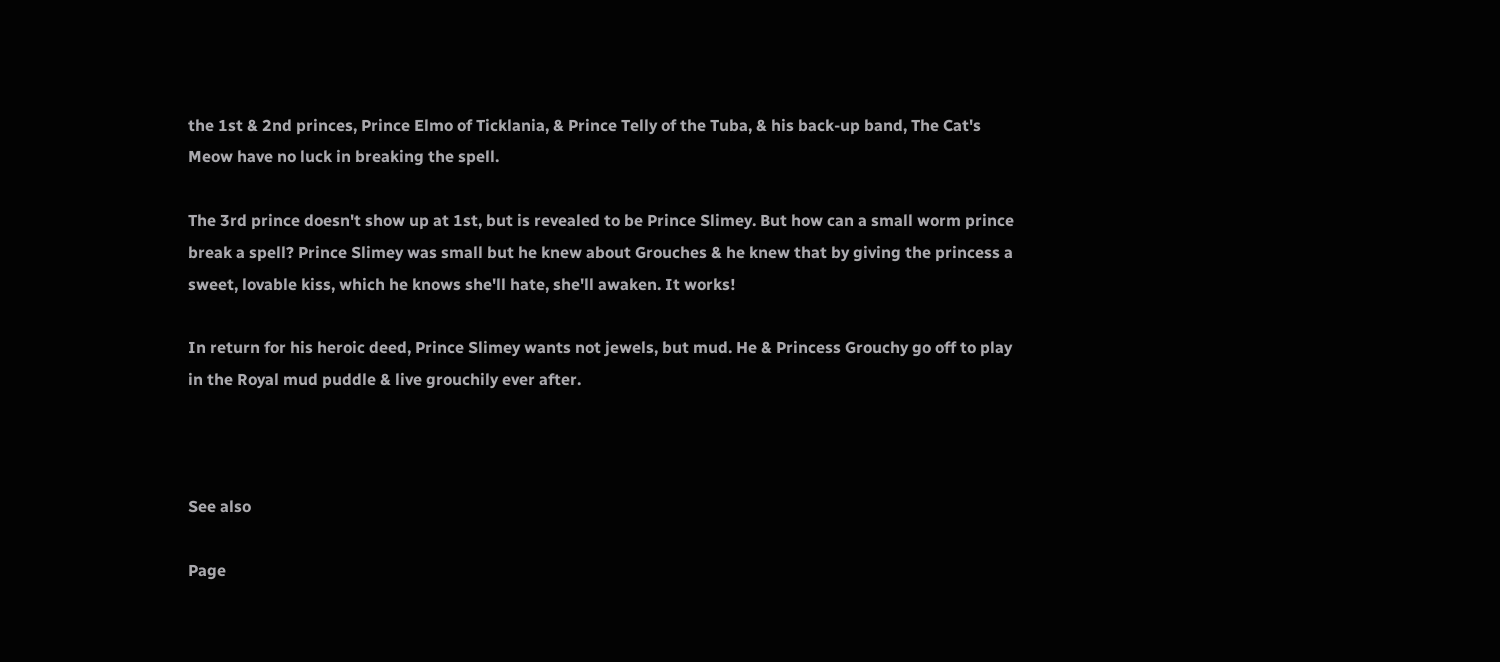the 1st & 2nd princes, Prince Elmo of Ticklania, & Prince Telly of the Tuba, & his back-up band, The Cat's Meow have no luck in breaking the spell.

The 3rd prince doesn't show up at 1st, but is revealed to be Prince Slimey. But how can a small worm prince break a spell? Prince Slimey was small but he knew about Grouches & he knew that by giving the princess a sweet, lovable kiss, which he knows she'll hate, she'll awaken. It works!

In return for his heroic deed, Prince Slimey wants not jewels, but mud. He & Princess Grouchy go off to play in the Royal mud puddle & live grouchily ever after.



See also

Page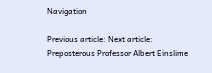Navigation

Previous article: Next article:
Preposterous Professor Albert Einslime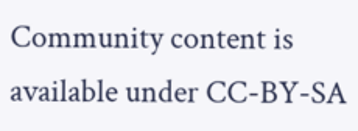Community content is available under CC-BY-SA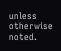unless otherwise noted.